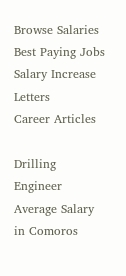Browse Salaries
Best Paying Jobs
Salary Increase Letters
Career Articles

Drilling Engineer Average Salary in Comoros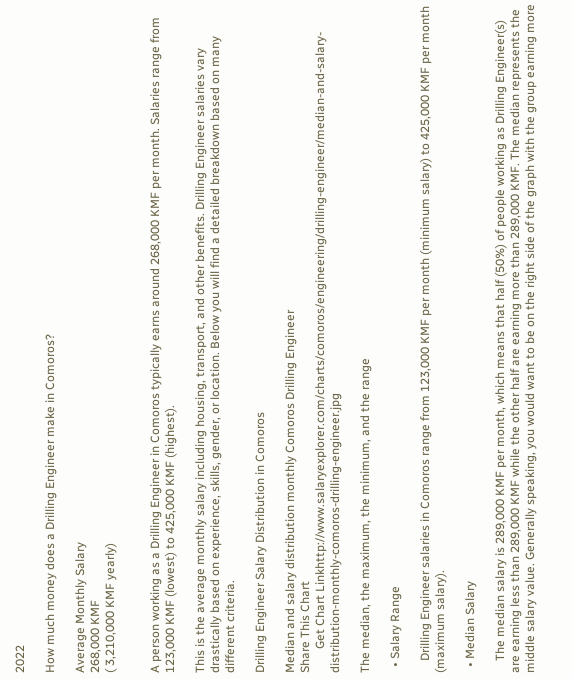2022

How much money does a Drilling Engineer make in Comoros?

Average Monthly Salary
268,000 KMF
( 3,210,000 KMF yearly)


A person working as a Drilling Engineer in Comoros typically earns around 268,000 KMF per month. Salaries range from 123,000 KMF (lowest) to 425,000 KMF (highest).

This is the average monthly salary including housing, transport, and other benefits. Drilling Engineer salaries vary drastically based on experience, skills, gender, or location. Below you will find a detailed breakdown based on many different criteria.

Drilling Engineer Salary Distribution in Comoros

Median and salary distribution monthly Comoros Drilling Engineer
Share This Chart
        Get Chart Linkhttp://www.salaryexplorer.com/charts/comoros/engineering/drilling-engineer/median-and-salary-distribution-monthly-comoros-drilling-engineer.jpg

The median, the maximum, the minimum, and the range

  • Salary Range

    Drilling Engineer salaries in Comoros range from 123,000 KMF per month (minimum salary) to 425,000 KMF per month (maximum salary).

  • Median Salary

    The median salary is 289,000 KMF per month, which means that half (50%) of people working as Drilling Engineer(s) are earning less than 289,000 KMF while the other half are earning more than 289,000 KMF. The median represents the middle salary value. Generally speaking, you would want to be on the right side of the graph with the group earning more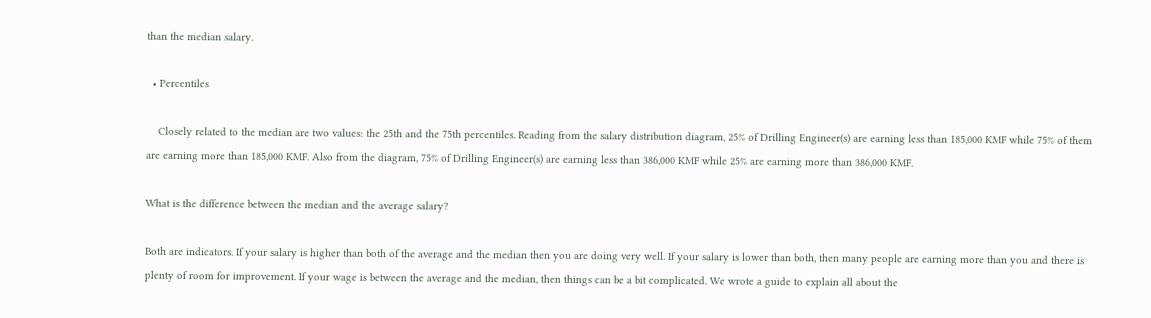than the median salary.

  • Percentiles

    Closely related to the median are two values: the 25th and the 75th percentiles. Reading from the salary distribution diagram, 25% of Drilling Engineer(s) are earning less than 185,000 KMF while 75% of them are earning more than 185,000 KMF. Also from the diagram, 75% of Drilling Engineer(s) are earning less than 386,000 KMF while 25% are earning more than 386,000 KMF.

What is the difference between the median and the average salary?

Both are indicators. If your salary is higher than both of the average and the median then you are doing very well. If your salary is lower than both, then many people are earning more than you and there is plenty of room for improvement. If your wage is between the average and the median, then things can be a bit complicated. We wrote a guide to explain all about the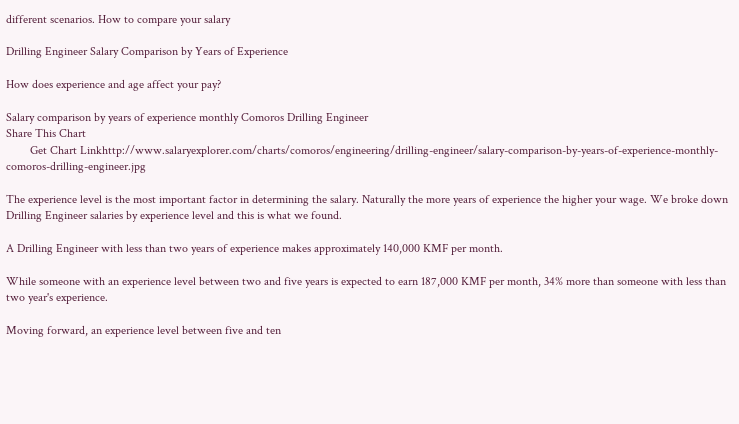different scenarios. How to compare your salary

Drilling Engineer Salary Comparison by Years of Experience

How does experience and age affect your pay?

Salary comparison by years of experience monthly Comoros Drilling Engineer
Share This Chart
        Get Chart Linkhttp://www.salaryexplorer.com/charts/comoros/engineering/drilling-engineer/salary-comparison-by-years-of-experience-monthly-comoros-drilling-engineer.jpg

The experience level is the most important factor in determining the salary. Naturally the more years of experience the higher your wage. We broke down Drilling Engineer salaries by experience level and this is what we found.

A Drilling Engineer with less than two years of experience makes approximately 140,000 KMF per month.

While someone with an experience level between two and five years is expected to earn 187,000 KMF per month, 34% more than someone with less than two year's experience.

Moving forward, an experience level between five and ten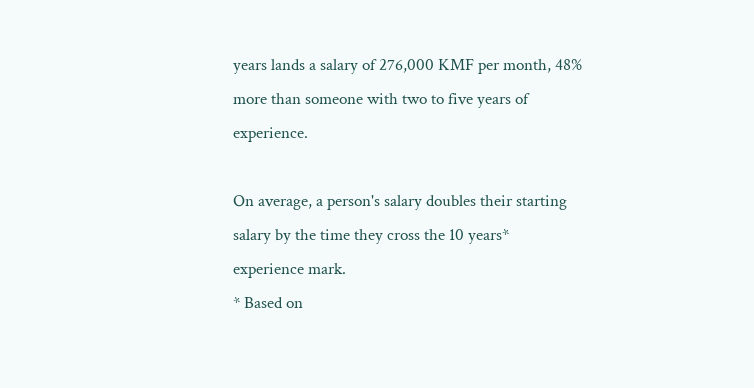years lands a salary of 276,000 KMF per month, 48% more than someone with two to five years of experience.

On average, a person's salary doubles their starting salary by the time they cross the 10 years* experience mark.
* Based on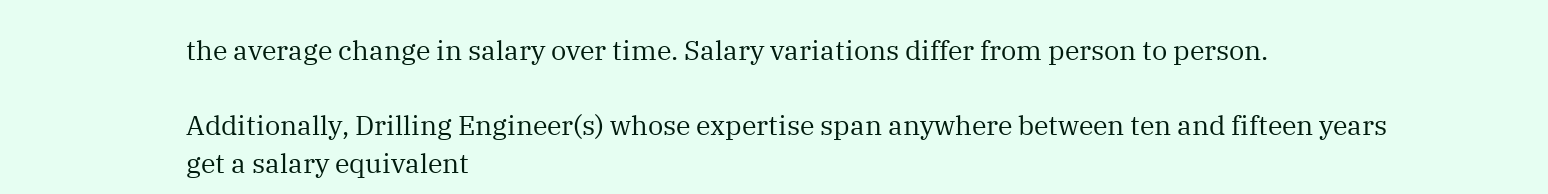the average change in salary over time. Salary variations differ from person to person.

Additionally, Drilling Engineer(s) whose expertise span anywhere between ten and fifteen years get a salary equivalent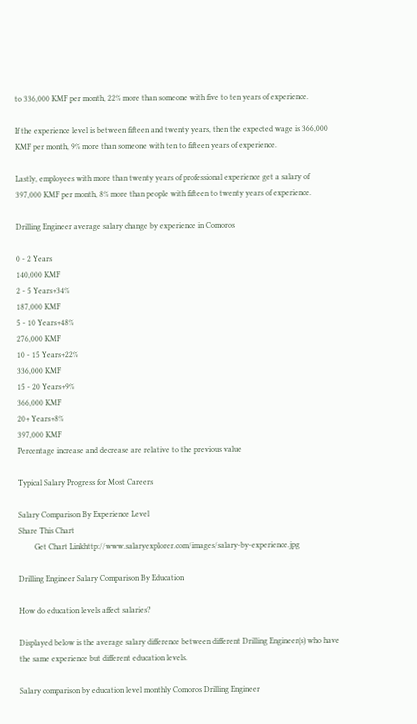to 336,000 KMF per month, 22% more than someone with five to ten years of experience.

If the experience level is between fifteen and twenty years, then the expected wage is 366,000 KMF per month, 9% more than someone with ten to fifteen years of experience.

Lastly, employees with more than twenty years of professional experience get a salary of 397,000 KMF per month, 8% more than people with fifteen to twenty years of experience.

Drilling Engineer average salary change by experience in Comoros

0 - 2 Years
140,000 KMF
2 - 5 Years+34%
187,000 KMF
5 - 10 Years+48%
276,000 KMF
10 - 15 Years+22%
336,000 KMF
15 - 20 Years+9%
366,000 KMF
20+ Years+8%
397,000 KMF
Percentage increase and decrease are relative to the previous value

Typical Salary Progress for Most Careers

Salary Comparison By Experience Level
Share This Chart
        Get Chart Linkhttp://www.salaryexplorer.com/images/salary-by-experience.jpg

Drilling Engineer Salary Comparison By Education

How do education levels affect salaries?

Displayed below is the average salary difference between different Drilling Engineer(s) who have the same experience but different education levels.

Salary comparison by education level monthly Comoros Drilling Engineer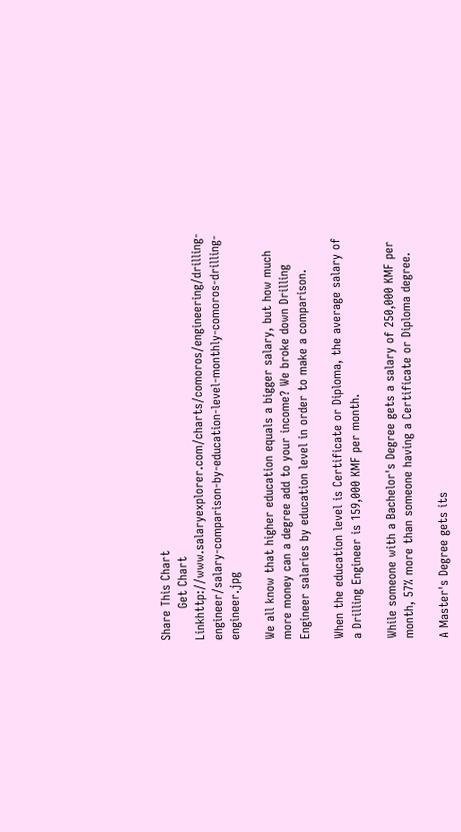Share This Chart
        Get Chart Linkhttp://www.salaryexplorer.com/charts/comoros/engineering/drilling-engineer/salary-comparison-by-education-level-monthly-comoros-drilling-engineer.jpg

We all know that higher education equals a bigger salary, but how much more money can a degree add to your income? We broke down Drilling Engineer salaries by education level in order to make a comparison.

When the education level is Certificate or Diploma, the average salary of a Drilling Engineer is 159,000 KMF per month.

While someone with a Bachelor's Degree gets a salary of 250,000 KMF per month, 57% more than someone having a Certificate or Diploma degree.

A Master's Degree gets its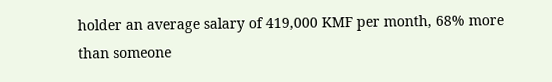holder an average salary of 419,000 KMF per month, 68% more than someone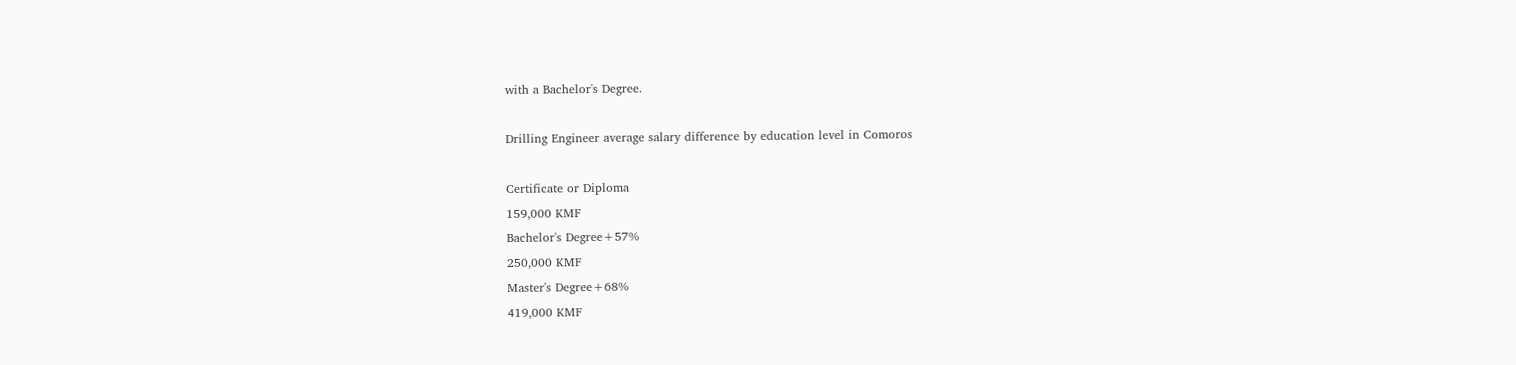with a Bachelor's Degree.

Drilling Engineer average salary difference by education level in Comoros

Certificate or Diploma
159,000 KMF
Bachelor's Degree+57%
250,000 KMF
Master's Degree+68%
419,000 KMF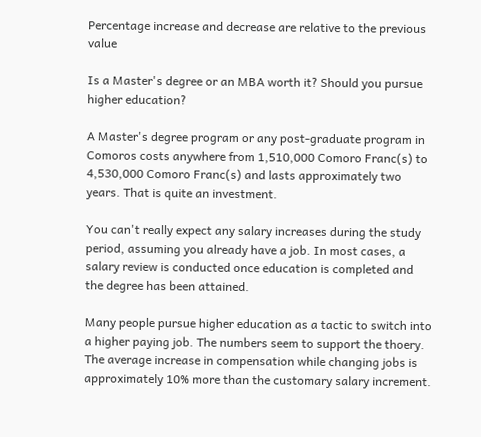Percentage increase and decrease are relative to the previous value

Is a Master's degree or an MBA worth it? Should you pursue higher education?

A Master's degree program or any post-graduate program in Comoros costs anywhere from 1,510,000 Comoro Franc(s) to 4,530,000 Comoro Franc(s) and lasts approximately two years. That is quite an investment.

You can't really expect any salary increases during the study period, assuming you already have a job. In most cases, a salary review is conducted once education is completed and the degree has been attained.

Many people pursue higher education as a tactic to switch into a higher paying job. The numbers seem to support the thoery. The average increase in compensation while changing jobs is approximately 10% more than the customary salary increment.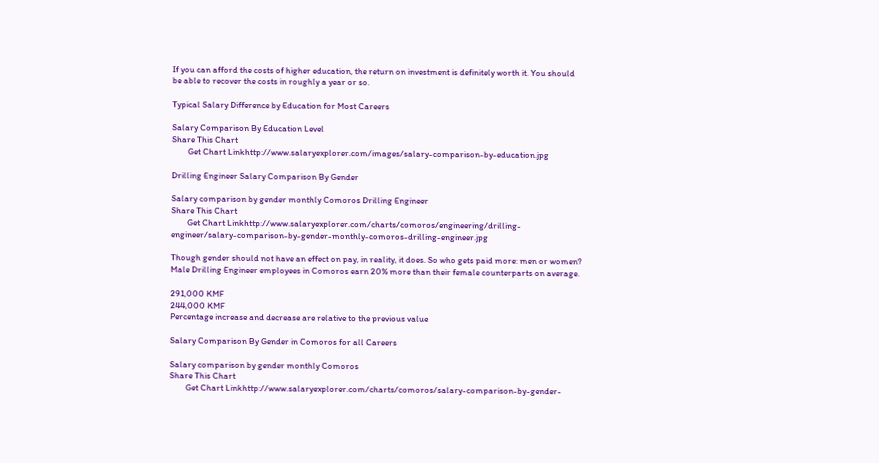If you can afford the costs of higher education, the return on investment is definitely worth it. You should be able to recover the costs in roughly a year or so.

Typical Salary Difference by Education for Most Careers

Salary Comparison By Education Level
Share This Chart
        Get Chart Linkhttp://www.salaryexplorer.com/images/salary-comparison-by-education.jpg

Drilling Engineer Salary Comparison By Gender

Salary comparison by gender monthly Comoros Drilling Engineer
Share This Chart
        Get Chart Linkhttp://www.salaryexplorer.com/charts/comoros/engineering/drilling-engineer/salary-comparison-by-gender-monthly-comoros-drilling-engineer.jpg

Though gender should not have an effect on pay, in reality, it does. So who gets paid more: men or women? Male Drilling Engineer employees in Comoros earn 20% more than their female counterparts on average.

291,000 KMF
244,000 KMF
Percentage increase and decrease are relative to the previous value

Salary Comparison By Gender in Comoros for all Careers

Salary comparison by gender monthly Comoros
Share This Chart
        Get Chart Linkhttp://www.salaryexplorer.com/charts/comoros/salary-comparison-by-gender-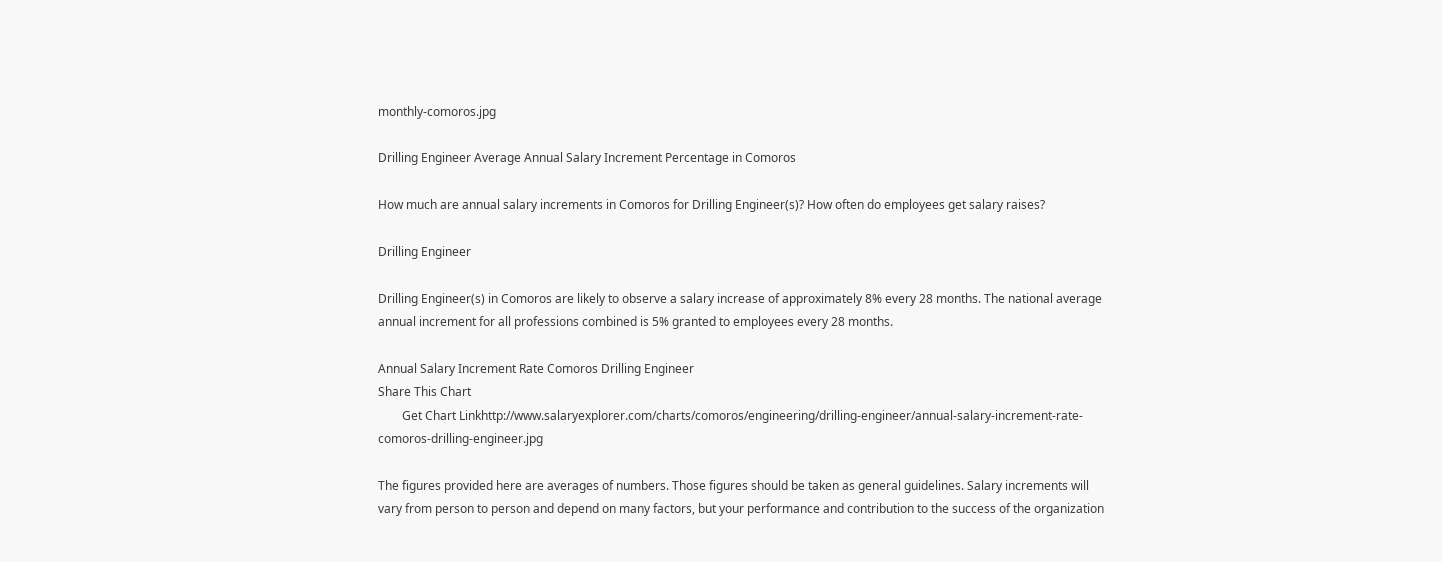monthly-comoros.jpg

Drilling Engineer Average Annual Salary Increment Percentage in Comoros

How much are annual salary increments in Comoros for Drilling Engineer(s)? How often do employees get salary raises?

Drilling Engineer

Drilling Engineer(s) in Comoros are likely to observe a salary increase of approximately 8% every 28 months. The national average annual increment for all professions combined is 5% granted to employees every 28 months.

Annual Salary Increment Rate Comoros Drilling Engineer
Share This Chart
        Get Chart Linkhttp://www.salaryexplorer.com/charts/comoros/engineering/drilling-engineer/annual-salary-increment-rate-comoros-drilling-engineer.jpg

The figures provided here are averages of numbers. Those figures should be taken as general guidelines. Salary increments will vary from person to person and depend on many factors, but your performance and contribution to the success of the organization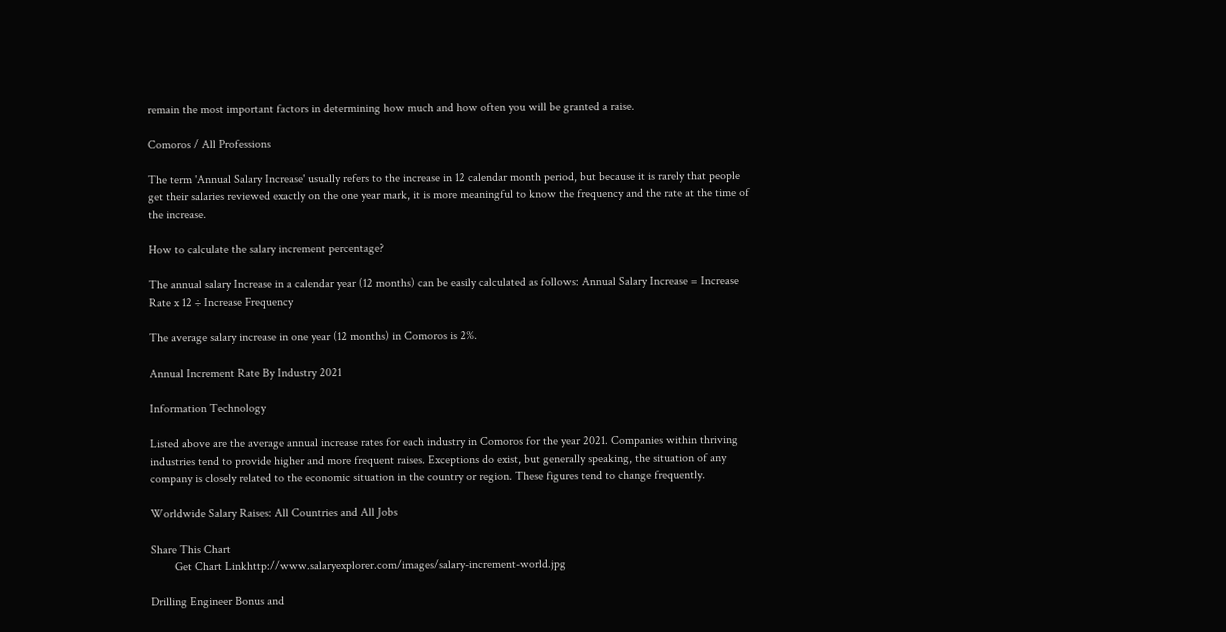remain the most important factors in determining how much and how often you will be granted a raise.

Comoros / All Professions

The term 'Annual Salary Increase' usually refers to the increase in 12 calendar month period, but because it is rarely that people get their salaries reviewed exactly on the one year mark, it is more meaningful to know the frequency and the rate at the time of the increase.

How to calculate the salary increment percentage?

The annual salary Increase in a calendar year (12 months) can be easily calculated as follows: Annual Salary Increase = Increase Rate x 12 ÷ Increase Frequency

The average salary increase in one year (12 months) in Comoros is 2%.

Annual Increment Rate By Industry 2021

Information Technology

Listed above are the average annual increase rates for each industry in Comoros for the year 2021. Companies within thriving industries tend to provide higher and more frequent raises. Exceptions do exist, but generally speaking, the situation of any company is closely related to the economic situation in the country or region. These figures tend to change frequently.

Worldwide Salary Raises: All Countries and All Jobs

Share This Chart
        Get Chart Linkhttp://www.salaryexplorer.com/images/salary-increment-world.jpg

Drilling Engineer Bonus and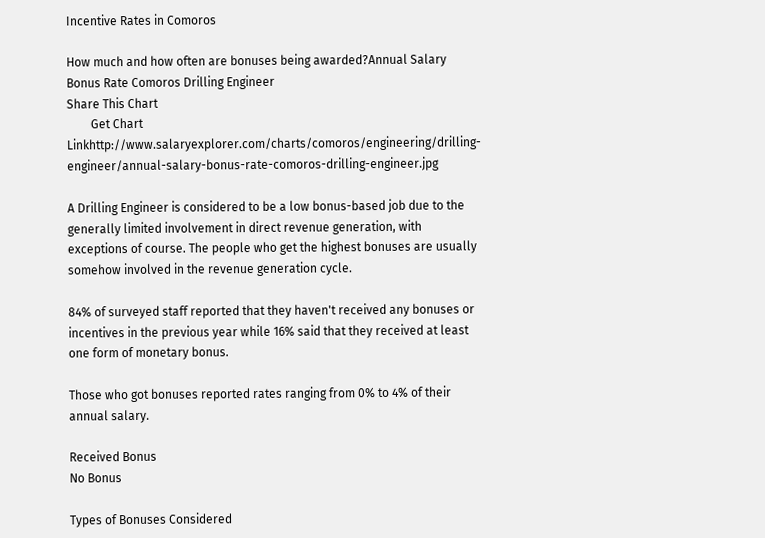Incentive Rates in Comoros

How much and how often are bonuses being awarded?Annual Salary Bonus Rate Comoros Drilling Engineer
Share This Chart
        Get Chart Linkhttp://www.salaryexplorer.com/charts/comoros/engineering/drilling-engineer/annual-salary-bonus-rate-comoros-drilling-engineer.jpg

A Drilling Engineer is considered to be a low bonus-based job due to the generally limited involvement in direct revenue generation, with exceptions of course. The people who get the highest bonuses are usually somehow involved in the revenue generation cycle.

84% of surveyed staff reported that they haven't received any bonuses or incentives in the previous year while 16% said that they received at least one form of monetary bonus.

Those who got bonuses reported rates ranging from 0% to 4% of their annual salary.

Received Bonus
No Bonus

Types of Bonuses Considered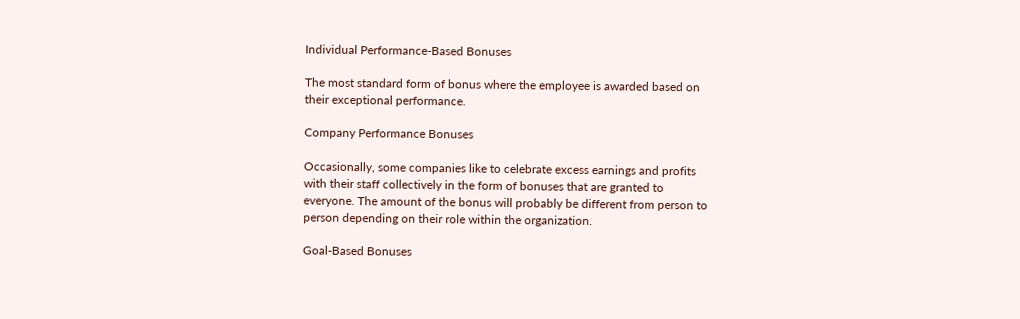Individual Performance-Based Bonuses

The most standard form of bonus where the employee is awarded based on their exceptional performance.

Company Performance Bonuses

Occasionally, some companies like to celebrate excess earnings and profits with their staff collectively in the form of bonuses that are granted to everyone. The amount of the bonus will probably be different from person to person depending on their role within the organization.

Goal-Based Bonuses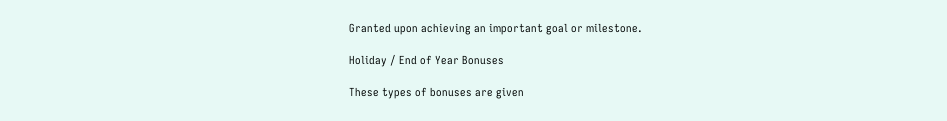Granted upon achieving an important goal or milestone.

Holiday / End of Year Bonuses

These types of bonuses are given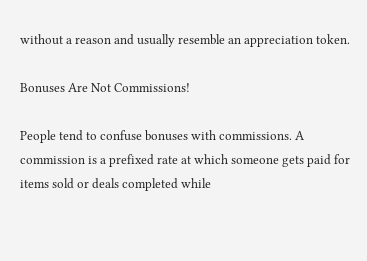without a reason and usually resemble an appreciation token.

Bonuses Are Not Commissions!

People tend to confuse bonuses with commissions. A commission is a prefixed rate at which someone gets paid for items sold or deals completed while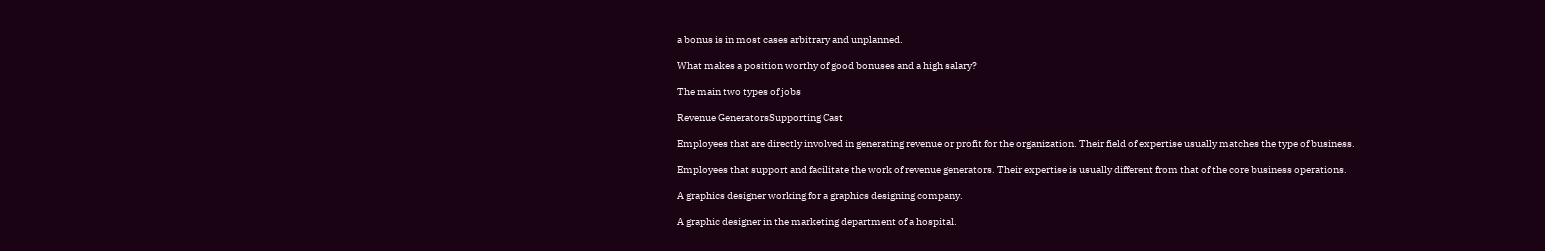a bonus is in most cases arbitrary and unplanned.

What makes a position worthy of good bonuses and a high salary?

The main two types of jobs

Revenue GeneratorsSupporting Cast

Employees that are directly involved in generating revenue or profit for the organization. Their field of expertise usually matches the type of business.

Employees that support and facilitate the work of revenue generators. Their expertise is usually different from that of the core business operations.

A graphics designer working for a graphics designing company.

A graphic designer in the marketing department of a hospital.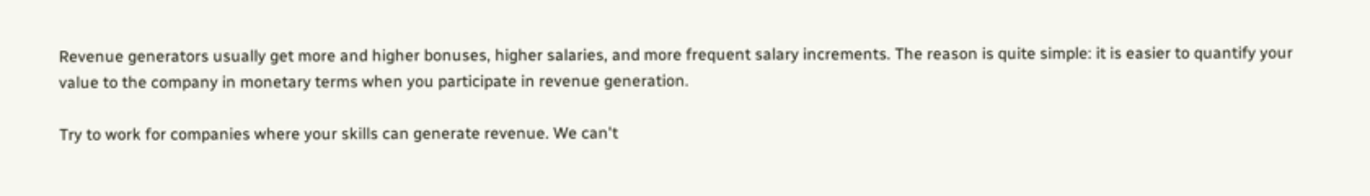Revenue generators usually get more and higher bonuses, higher salaries, and more frequent salary increments. The reason is quite simple: it is easier to quantify your value to the company in monetary terms when you participate in revenue generation.

Try to work for companies where your skills can generate revenue. We can't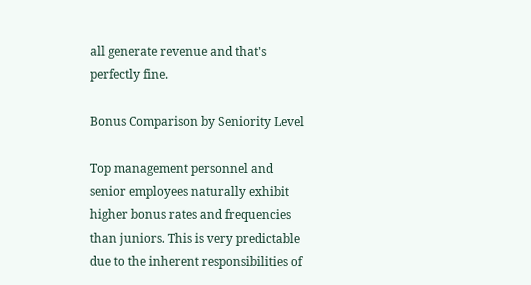all generate revenue and that's perfectly fine.

Bonus Comparison by Seniority Level

Top management personnel and senior employees naturally exhibit higher bonus rates and frequencies than juniors. This is very predictable due to the inherent responsibilities of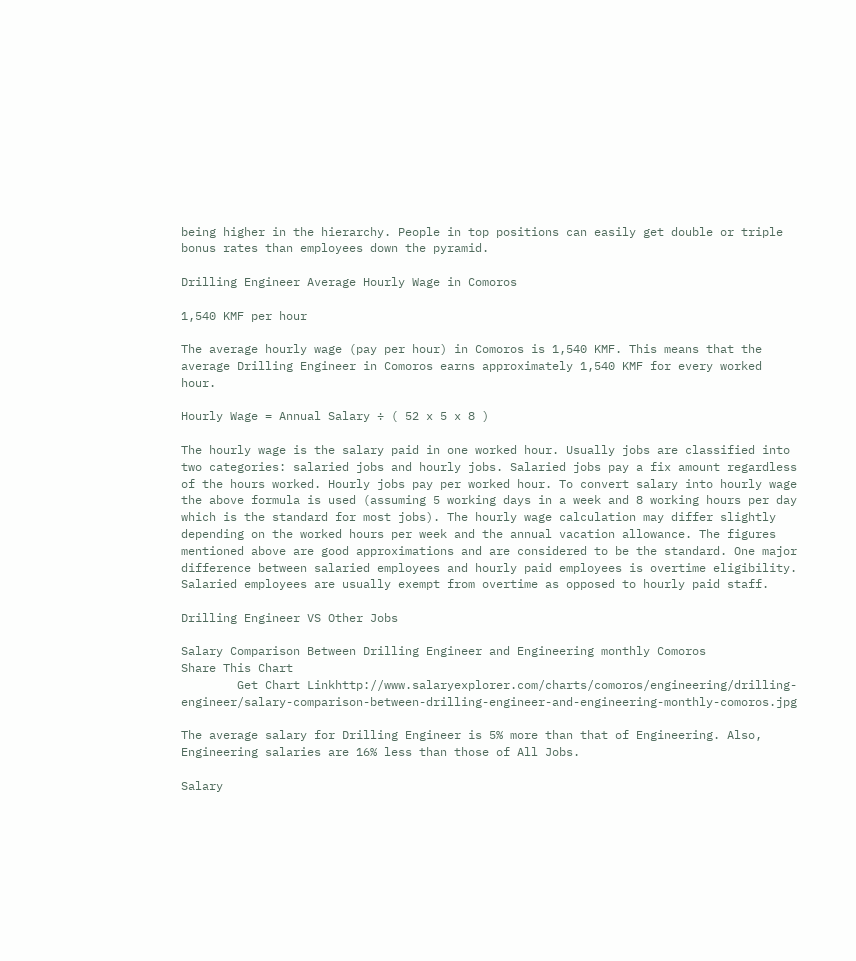being higher in the hierarchy. People in top positions can easily get double or triple bonus rates than employees down the pyramid.

Drilling Engineer Average Hourly Wage in Comoros

1,540 KMF per hour

The average hourly wage (pay per hour) in Comoros is 1,540 KMF. This means that the average Drilling Engineer in Comoros earns approximately 1,540 KMF for every worked hour.

Hourly Wage = Annual Salary ÷ ( 52 x 5 x 8 )

The hourly wage is the salary paid in one worked hour. Usually jobs are classified into two categories: salaried jobs and hourly jobs. Salaried jobs pay a fix amount regardless of the hours worked. Hourly jobs pay per worked hour. To convert salary into hourly wage the above formula is used (assuming 5 working days in a week and 8 working hours per day which is the standard for most jobs). The hourly wage calculation may differ slightly depending on the worked hours per week and the annual vacation allowance. The figures mentioned above are good approximations and are considered to be the standard. One major difference between salaried employees and hourly paid employees is overtime eligibility. Salaried employees are usually exempt from overtime as opposed to hourly paid staff.

Drilling Engineer VS Other Jobs

Salary Comparison Between Drilling Engineer and Engineering monthly Comoros
Share This Chart
        Get Chart Linkhttp://www.salaryexplorer.com/charts/comoros/engineering/drilling-engineer/salary-comparison-between-drilling-engineer-and-engineering-monthly-comoros.jpg

The average salary for Drilling Engineer is 5% more than that of Engineering. Also, Engineering salaries are 16% less than those of All Jobs.

Salary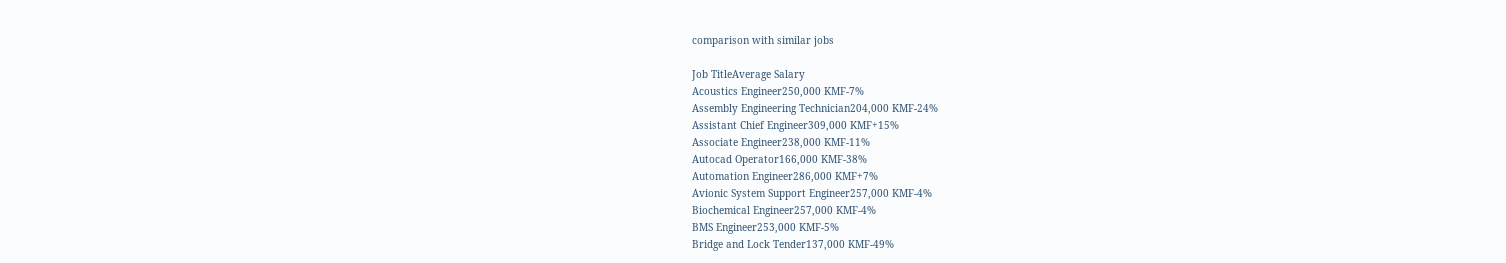comparison with similar jobs

Job TitleAverage Salary
Acoustics Engineer250,000 KMF-7%
Assembly Engineering Technician204,000 KMF-24%
Assistant Chief Engineer309,000 KMF+15%
Associate Engineer238,000 KMF-11%
Autocad Operator166,000 KMF-38%
Automation Engineer286,000 KMF+7%
Avionic System Support Engineer257,000 KMF-4%
Biochemical Engineer257,000 KMF-4%
BMS Engineer253,000 KMF-5%
Bridge and Lock Tender137,000 KMF-49%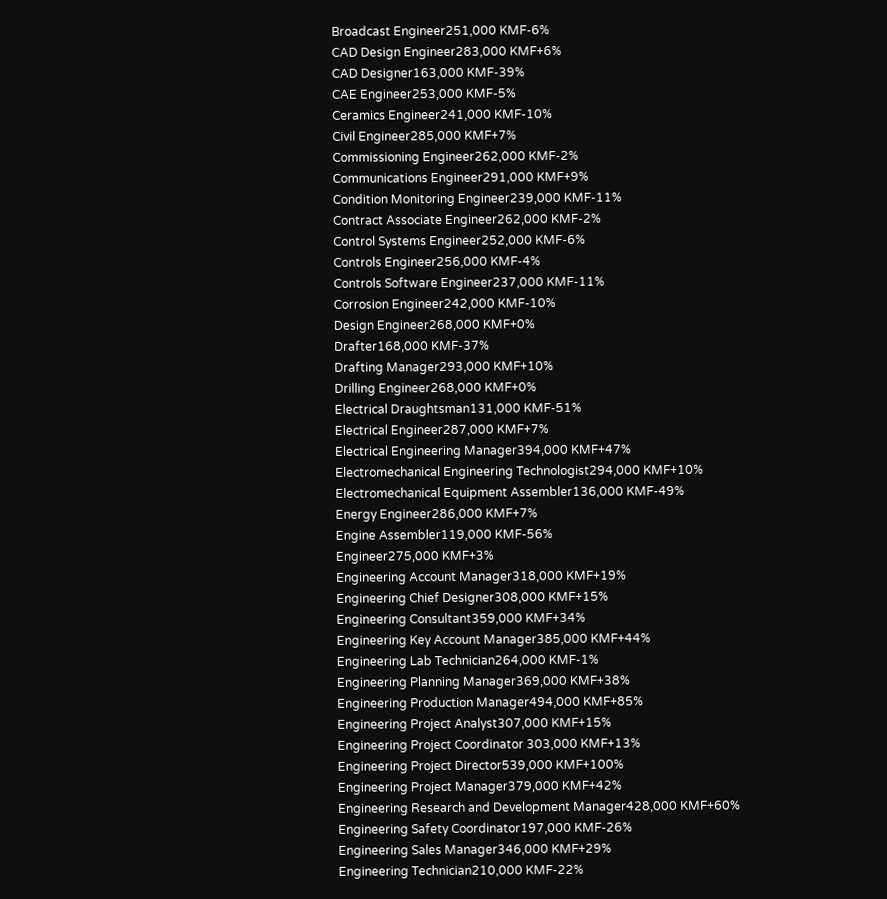Broadcast Engineer251,000 KMF-6%
CAD Design Engineer283,000 KMF+6%
CAD Designer163,000 KMF-39%
CAE Engineer253,000 KMF-5%
Ceramics Engineer241,000 KMF-10%
Civil Engineer285,000 KMF+7%
Commissioning Engineer262,000 KMF-2%
Communications Engineer291,000 KMF+9%
Condition Monitoring Engineer239,000 KMF-11%
Contract Associate Engineer262,000 KMF-2%
Control Systems Engineer252,000 KMF-6%
Controls Engineer256,000 KMF-4%
Controls Software Engineer237,000 KMF-11%
Corrosion Engineer242,000 KMF-10%
Design Engineer268,000 KMF+0%
Drafter168,000 KMF-37%
Drafting Manager293,000 KMF+10%
Drilling Engineer268,000 KMF+0%
Electrical Draughtsman131,000 KMF-51%
Electrical Engineer287,000 KMF+7%
Electrical Engineering Manager394,000 KMF+47%
Electromechanical Engineering Technologist294,000 KMF+10%
Electromechanical Equipment Assembler136,000 KMF-49%
Energy Engineer286,000 KMF+7%
Engine Assembler119,000 KMF-56%
Engineer275,000 KMF+3%
Engineering Account Manager318,000 KMF+19%
Engineering Chief Designer308,000 KMF+15%
Engineering Consultant359,000 KMF+34%
Engineering Key Account Manager385,000 KMF+44%
Engineering Lab Technician264,000 KMF-1%
Engineering Planning Manager369,000 KMF+38%
Engineering Production Manager494,000 KMF+85%
Engineering Project Analyst307,000 KMF+15%
Engineering Project Coordinator 303,000 KMF+13%
Engineering Project Director539,000 KMF+100%
Engineering Project Manager379,000 KMF+42%
Engineering Research and Development Manager428,000 KMF+60%
Engineering Safety Coordinator197,000 KMF-26%
Engineering Sales Manager346,000 KMF+29%
Engineering Technician210,000 KMF-22%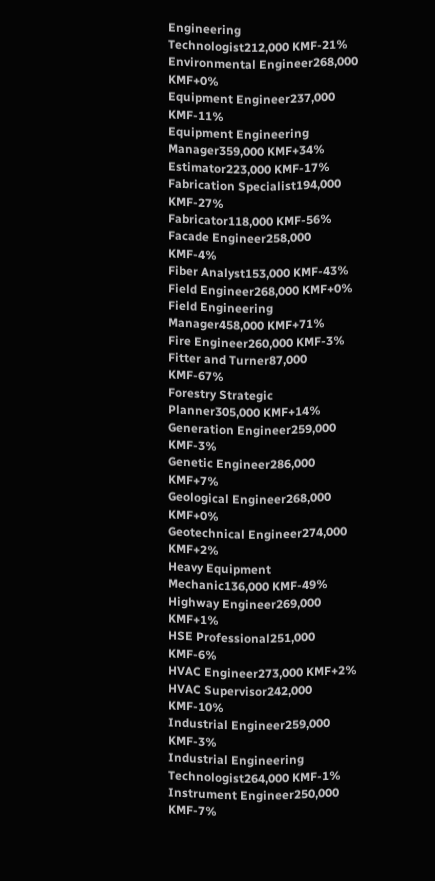Engineering Technologist212,000 KMF-21%
Environmental Engineer268,000 KMF+0%
Equipment Engineer237,000 KMF-11%
Equipment Engineering Manager359,000 KMF+34%
Estimator223,000 KMF-17%
Fabrication Specialist194,000 KMF-27%
Fabricator118,000 KMF-56%
Facade Engineer258,000 KMF-4%
Fiber Analyst153,000 KMF-43%
Field Engineer268,000 KMF+0%
Field Engineering Manager458,000 KMF+71%
Fire Engineer260,000 KMF-3%
Fitter and Turner87,000 KMF-67%
Forestry Strategic Planner305,000 KMF+14%
Generation Engineer259,000 KMF-3%
Genetic Engineer286,000 KMF+7%
Geological Engineer268,000 KMF+0%
Geotechnical Engineer274,000 KMF+2%
Heavy Equipment Mechanic136,000 KMF-49%
Highway Engineer269,000 KMF+1%
HSE Professional251,000 KMF-6%
HVAC Engineer273,000 KMF+2%
HVAC Supervisor242,000 KMF-10%
Industrial Engineer259,000 KMF-3%
Industrial Engineering Technologist264,000 KMF-1%
Instrument Engineer250,000 KMF-7%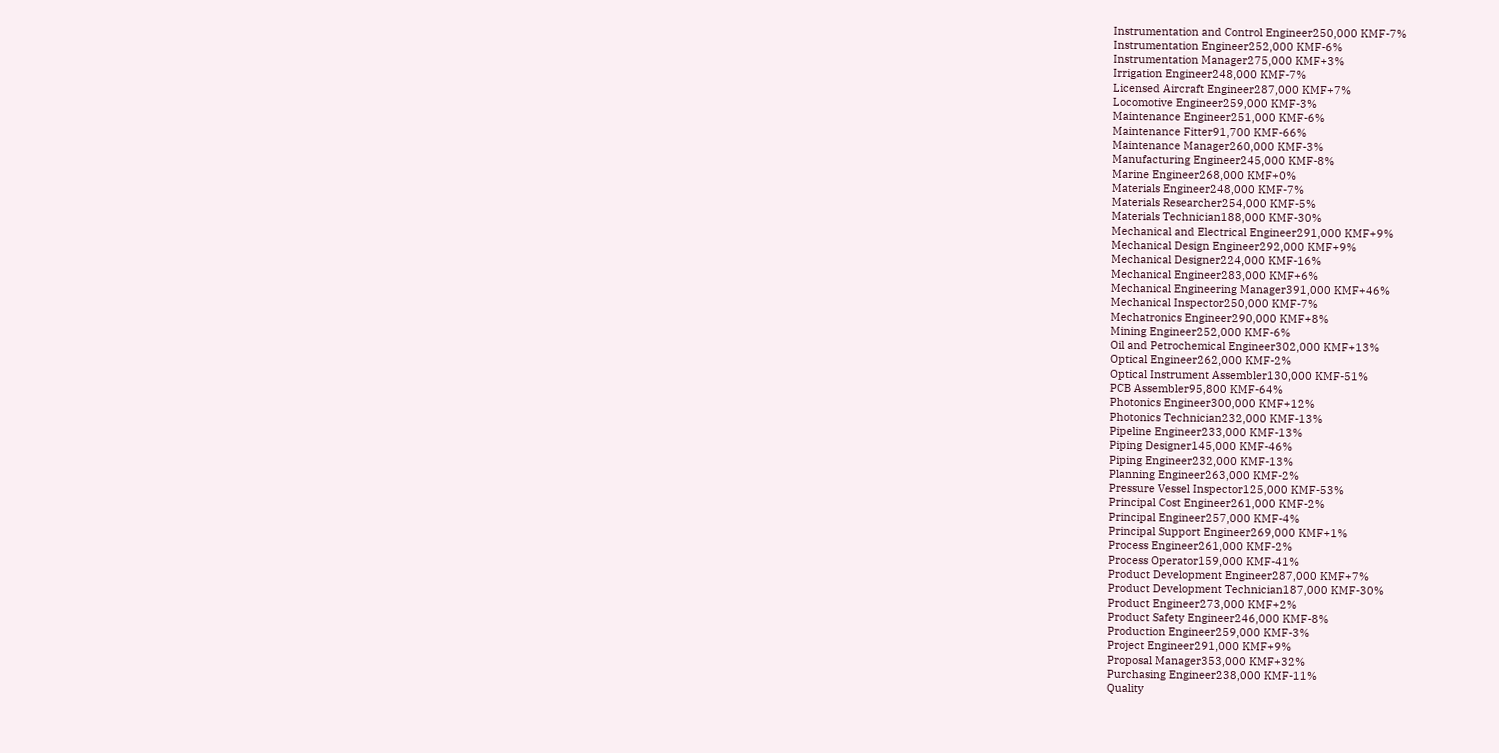Instrumentation and Control Engineer250,000 KMF-7%
Instrumentation Engineer252,000 KMF-6%
Instrumentation Manager275,000 KMF+3%
Irrigation Engineer248,000 KMF-7%
Licensed Aircraft Engineer287,000 KMF+7%
Locomotive Engineer259,000 KMF-3%
Maintenance Engineer251,000 KMF-6%
Maintenance Fitter91,700 KMF-66%
Maintenance Manager260,000 KMF-3%
Manufacturing Engineer245,000 KMF-8%
Marine Engineer268,000 KMF+0%
Materials Engineer248,000 KMF-7%
Materials Researcher254,000 KMF-5%
Materials Technician188,000 KMF-30%
Mechanical and Electrical Engineer291,000 KMF+9%
Mechanical Design Engineer292,000 KMF+9%
Mechanical Designer224,000 KMF-16%
Mechanical Engineer283,000 KMF+6%
Mechanical Engineering Manager391,000 KMF+46%
Mechanical Inspector250,000 KMF-7%
Mechatronics Engineer290,000 KMF+8%
Mining Engineer252,000 KMF-6%
Oil and Petrochemical Engineer302,000 KMF+13%
Optical Engineer262,000 KMF-2%
Optical Instrument Assembler130,000 KMF-51%
PCB Assembler95,800 KMF-64%
Photonics Engineer300,000 KMF+12%
Photonics Technician232,000 KMF-13%
Pipeline Engineer233,000 KMF-13%
Piping Designer145,000 KMF-46%
Piping Engineer232,000 KMF-13%
Planning Engineer263,000 KMF-2%
Pressure Vessel Inspector125,000 KMF-53%
Principal Cost Engineer261,000 KMF-2%
Principal Engineer257,000 KMF-4%
Principal Support Engineer269,000 KMF+1%
Process Engineer261,000 KMF-2%
Process Operator159,000 KMF-41%
Product Development Engineer287,000 KMF+7%
Product Development Technician187,000 KMF-30%
Product Engineer273,000 KMF+2%
Product Safety Engineer246,000 KMF-8%
Production Engineer259,000 KMF-3%
Project Engineer291,000 KMF+9%
Proposal Manager353,000 KMF+32%
Purchasing Engineer238,000 KMF-11%
Quality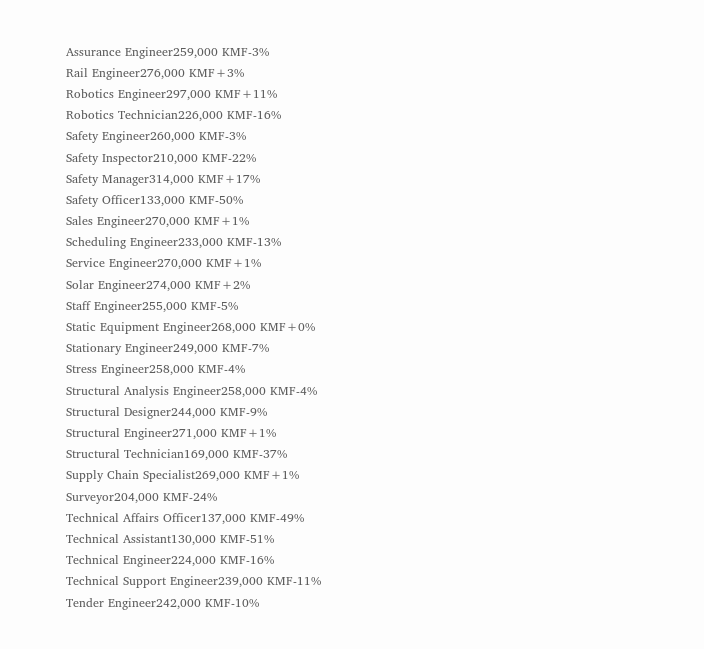Assurance Engineer259,000 KMF-3%
Rail Engineer276,000 KMF+3%
Robotics Engineer297,000 KMF+11%
Robotics Technician226,000 KMF-16%
Safety Engineer260,000 KMF-3%
Safety Inspector210,000 KMF-22%
Safety Manager314,000 KMF+17%
Safety Officer133,000 KMF-50%
Sales Engineer270,000 KMF+1%
Scheduling Engineer233,000 KMF-13%
Service Engineer270,000 KMF+1%
Solar Engineer274,000 KMF+2%
Staff Engineer255,000 KMF-5%
Static Equipment Engineer268,000 KMF+0%
Stationary Engineer249,000 KMF-7%
Stress Engineer258,000 KMF-4%
Structural Analysis Engineer258,000 KMF-4%
Structural Designer244,000 KMF-9%
Structural Engineer271,000 KMF+1%
Structural Technician169,000 KMF-37%
Supply Chain Specialist269,000 KMF+1%
Surveyor204,000 KMF-24%
Technical Affairs Officer137,000 KMF-49%
Technical Assistant130,000 KMF-51%
Technical Engineer224,000 KMF-16%
Technical Support Engineer239,000 KMF-11%
Tender Engineer242,000 KMF-10%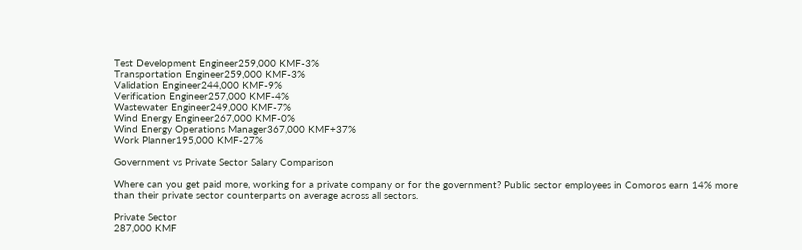Test Development Engineer259,000 KMF-3%
Transportation Engineer259,000 KMF-3%
Validation Engineer244,000 KMF-9%
Verification Engineer257,000 KMF-4%
Wastewater Engineer249,000 KMF-7%
Wind Energy Engineer267,000 KMF-0%
Wind Energy Operations Manager367,000 KMF+37%
Work Planner195,000 KMF-27%

Government vs Private Sector Salary Comparison

Where can you get paid more, working for a private company or for the government? Public sector employees in Comoros earn 14% more than their private sector counterparts on average across all sectors.

Private Sector
287,000 KMF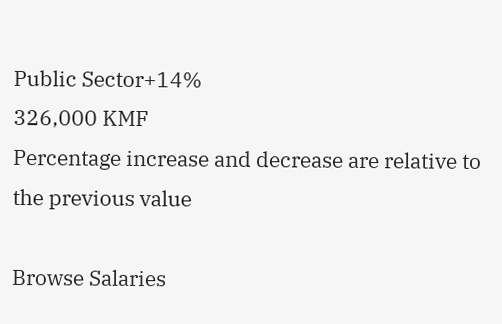Public Sector+14%
326,000 KMF
Percentage increase and decrease are relative to the previous value

Browse Salaries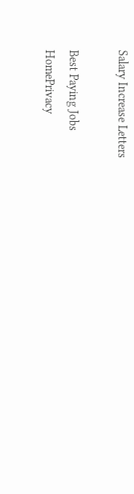Salary Increase Letters

Best Paying Jobs
HomePrivacy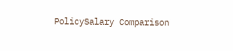PolicySalary Comparison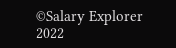©Salary Explorer 2022